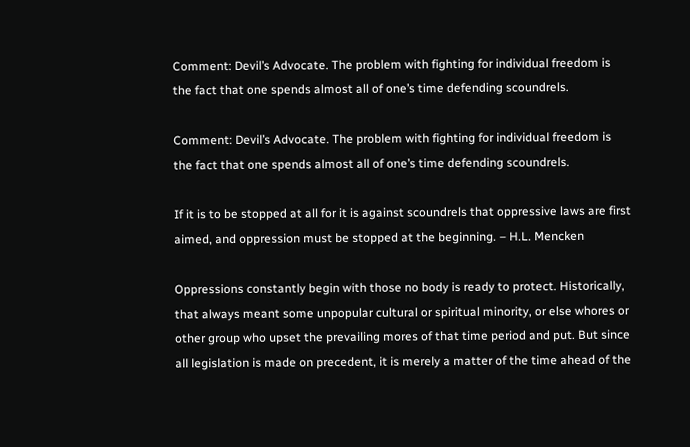Comment: Devil’s Advocate. The problem with fighting for individual freedom is the fact that one spends almost all of one’s time defending scoundrels.

Comment: Devil’s Advocate. The problem with fighting for individual freedom is the fact that one spends almost all of one’s time defending scoundrels.

If it is to be stopped at all for it is against scoundrels that oppressive laws are first aimed, and oppression must be stopped at the beginning. – H.L. Mencken

Oppressions constantly begin with those no body is ready to protect. Historically, that always meant some unpopular cultural or spiritual minority, or else whores or other group who upset the prevailing mores of that time period and put. But since all legislation is made on precedent, it is merely a matter of the time ahead of the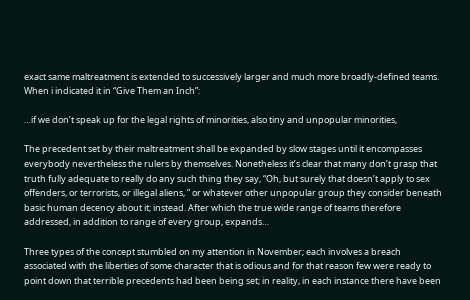exact same maltreatment is extended to successively larger and much more broadly-defined teams. When i indicated it in “Give Them an Inch”:

…if we don’t speak up for the legal rights of minorities, also tiny and unpopular minorities,

The precedent set by their maltreatment shall be expanded by slow stages until it encompasses everybody nevertheless the rulers by themselves. Nonetheless it’s clear that many don’t grasp that truth fully adequate to really do any such thing they say, “Oh, but surely that doesn’t apply to sex offenders, or terrorists, or illegal aliens, ” or whatever other unpopular group they consider beneath basic human decency about it; instead. After which the true wide range of teams therefore addressed, in addition to range of every group, expands…

Three types of the concept stumbled on my attention in November; each involves a breach associated with the liberties of some character that is odious and for that reason few were ready to point down that terrible precedents had been being set; in reality, in each instance there have been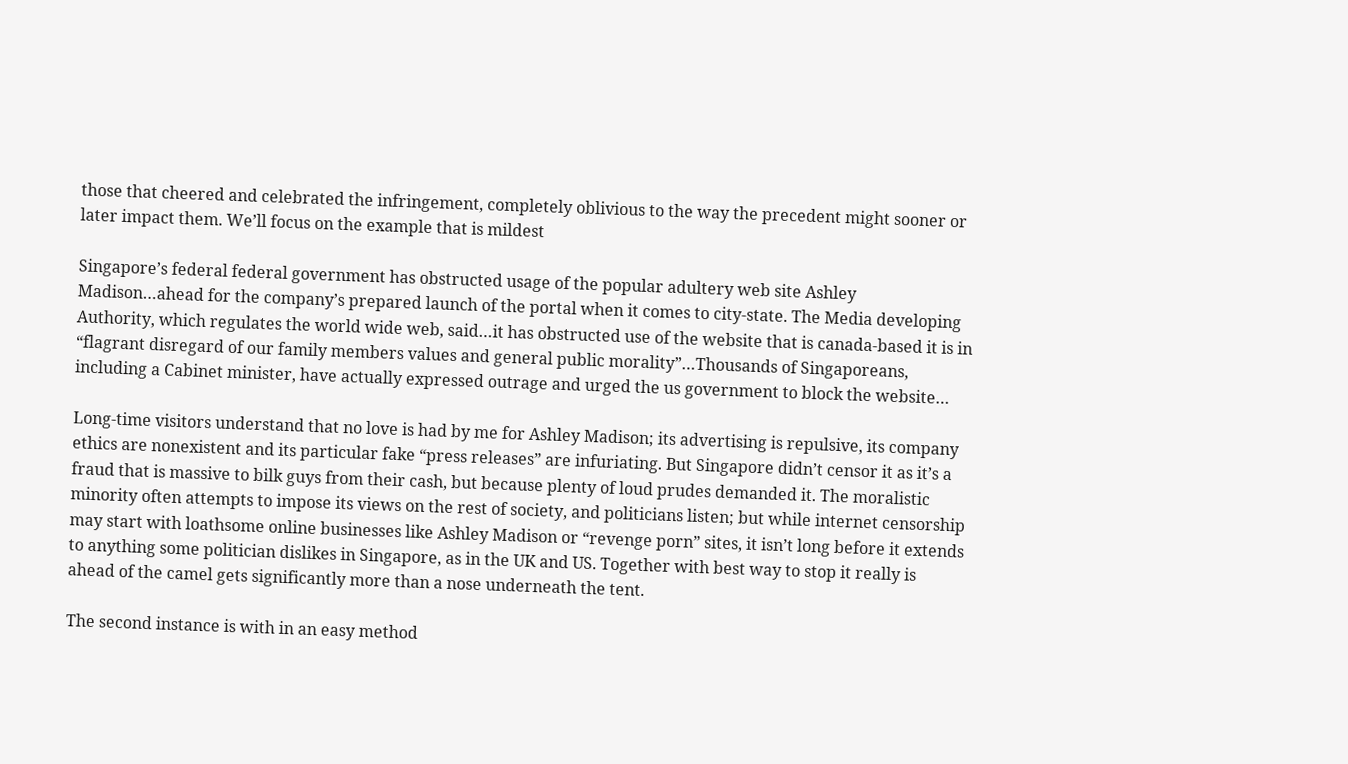those that cheered and celebrated the infringement, completely oblivious to the way the precedent might sooner or later impact them. We’ll focus on the example that is mildest

Singapore’s federal federal government has obstructed usage of the popular adultery web site Ashley Madison…ahead for the company’s prepared launch of the portal when it comes to city-state. The Media developing Authority, which regulates the world wide web, said…it has obstructed use of the website that is canada-based it is in “flagrant disregard of our family members values and general public morality”…Thousands of Singaporeans, including a Cabinet minister, have actually expressed outrage and urged the us government to block the website…

Long-time visitors understand that no love is had by me for Ashley Madison; its advertising is repulsive, its company ethics are nonexistent and its particular fake “press releases” are infuriating. But Singapore didn’t censor it as it’s a fraud that is massive to bilk guys from their cash, but because plenty of loud prudes demanded it. The moralistic minority often attempts to impose its views on the rest of society, and politicians listen; but while internet censorship may start with loathsome online businesses like Ashley Madison or “revenge porn” sites, it isn’t long before it extends to anything some politician dislikes in Singapore, as in the UK and US. Together with best way to stop it really is ahead of the camel gets significantly more than a nose underneath the tent.

The second instance is with in an easy method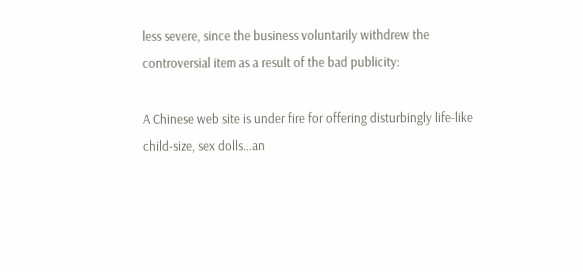less severe, since the business voluntarily withdrew the controversial item as a result of the bad publicity:

A Chinese web site is under fire for offering disturbingly life-like child-size, sex dolls…an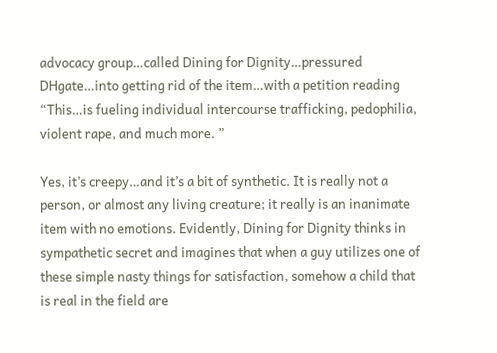advocacy group…called Dining for Dignity…pressured DHgate…into getting rid of the item…with a petition reading “This…is fueling individual intercourse trafficking, pedophilia, violent rape, and much more. ”

Yes, it’s creepy…and it’s a bit of synthetic. It is really not a person, or almost any living creature; it really is an inanimate item with no emotions. Evidently, Dining for Dignity thinks in sympathetic secret and imagines that when a guy utilizes one of these simple nasty things for satisfaction, somehow a child that is real in the field are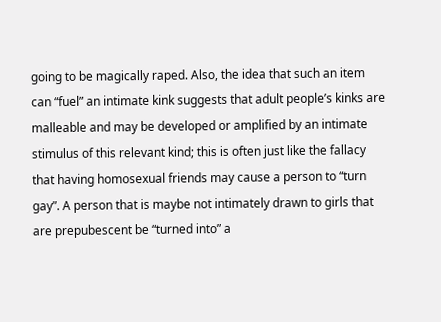going to be magically raped. Also, the idea that such an item can “fuel” an intimate kink suggests that adult people’s kinks are malleable and may be developed or amplified by an intimate stimulus of this relevant kind; this is often just like the fallacy that having homosexual friends may cause a person to “turn gay”. A person that is maybe not intimately drawn to girls that are prepubescent be “turned into” a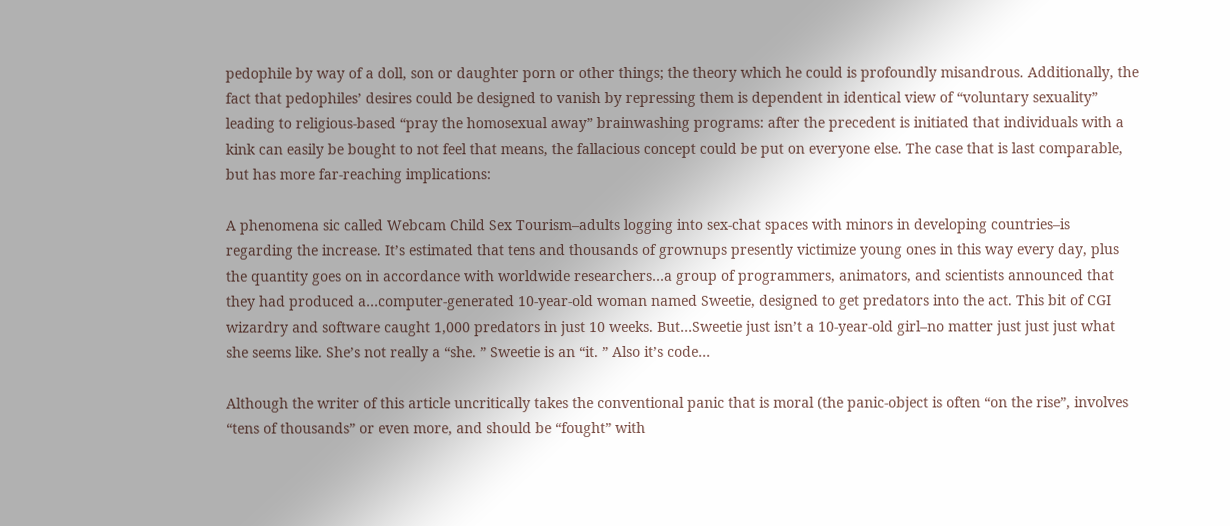pedophile by way of a doll, son or daughter porn or other things; the theory which he could is profoundly misandrous. Additionally, the fact that pedophiles’ desires could be designed to vanish by repressing them is dependent in identical view of “voluntary sexuality” leading to religious-based “pray the homosexual away” brainwashing programs: after the precedent is initiated that individuals with a kink can easily be bought to not feel that means, the fallacious concept could be put on everyone else. The case that is last comparable, but has more far-reaching implications:

A phenomena sic called Webcam Child Sex Tourism–adults logging into sex-chat spaces with minors in developing countries–is regarding the increase. It’s estimated that tens and thousands of grownups presently victimize young ones in this way every day, plus the quantity goes on in accordance with worldwide researchers…a group of programmers, animators, and scientists announced that they had produced a…computer-generated 10-year-old woman named Sweetie, designed to get predators into the act. This bit of CGI wizardry and software caught 1,000 predators in just 10 weeks. But…Sweetie just isn’t a 10-year-old girl–no matter just just just what she seems like. She’s not really a “she. ” Sweetie is an “it. ” Also it’s code…

Although the writer of this article uncritically takes the conventional panic that is moral (the panic-object is often “on the rise”, involves “tens of thousands” or even more, and should be “fought” with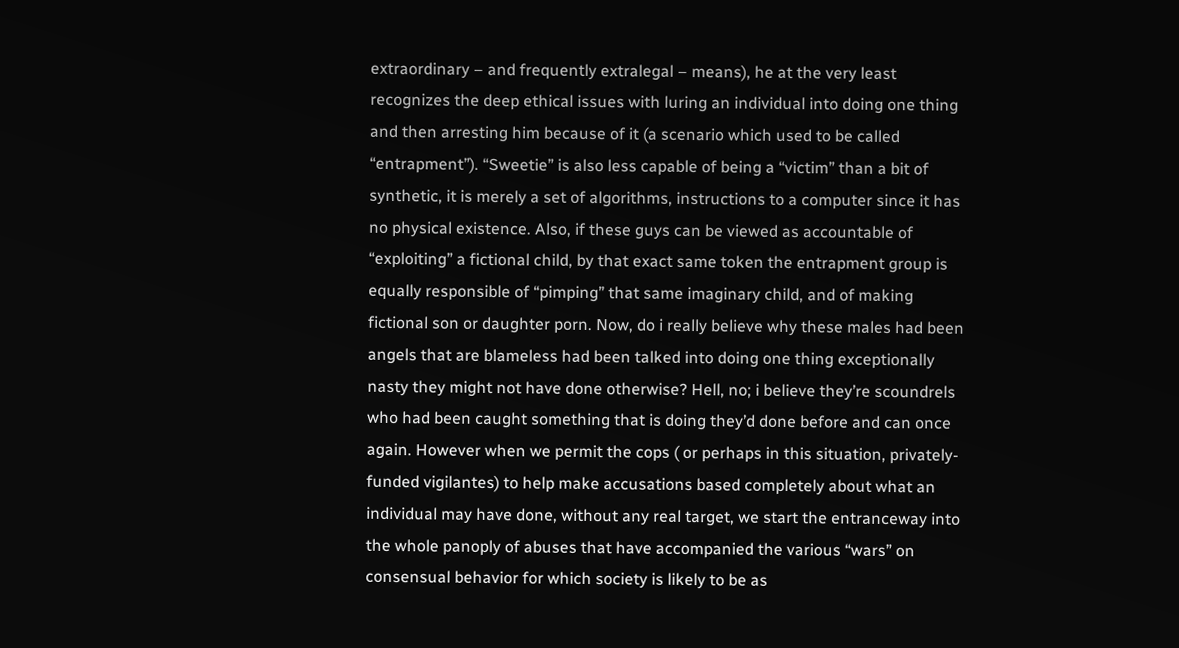extraordinary – and frequently extralegal – means), he at the very least recognizes the deep ethical issues with luring an individual into doing one thing and then arresting him because of it (a scenario which used to be called “entrapment”). “Sweetie” is also less capable of being a “victim” than a bit of synthetic, it is merely a set of algorithms, instructions to a computer since it has no physical existence. Also, if these guys can be viewed as accountable of “exploiting” a fictional child, by that exact same token the entrapment group is equally responsible of “pimping” that same imaginary child, and of making fictional son or daughter porn. Now, do i really believe why these males had been angels that are blameless had been talked into doing one thing exceptionally nasty they might not have done otherwise? Hell, no; i believe they’re scoundrels who had been caught something that is doing they’d done before and can once again. However when we permit the cops ( or perhaps in this situation, privately-funded vigilantes) to help make accusations based completely about what an individual may have done, without any real target, we start the entranceway into the whole panoply of abuses that have accompanied the various “wars” on consensual behavior for which society is likely to be as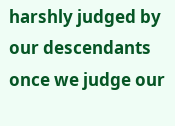harshly judged by our descendants once we judge our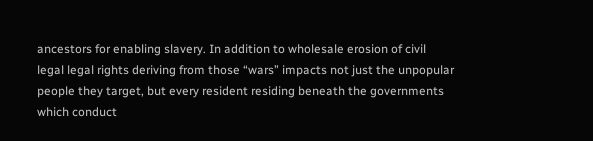ancestors for enabling slavery. In addition to wholesale erosion of civil legal legal rights deriving from those “wars” impacts not just the unpopular people they target, but every resident residing beneath the governments which conduct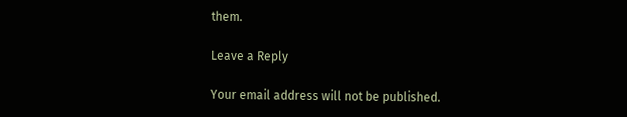them.

Leave a Reply

Your email address will not be published.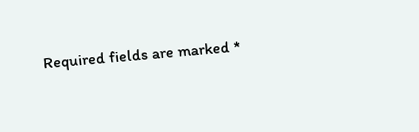Required fields are marked *